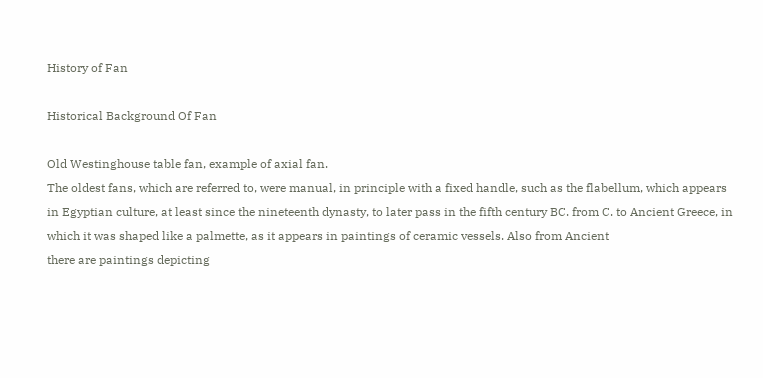History of Fan

Historical Background Of Fan

Old Westinghouse table fan, example of axial fan.
The oldest fans, which are referred to, were manual, in principle with a fixed handle, such as the flabellum, which appears in Egyptian culture, at least since the nineteenth dynasty, to later pass in the fifth century BC. from C. to Ancient Greece, in which it was shaped like a palmette, as it appears in paintings of ceramic vessels. Also from Ancient
there are paintings depicting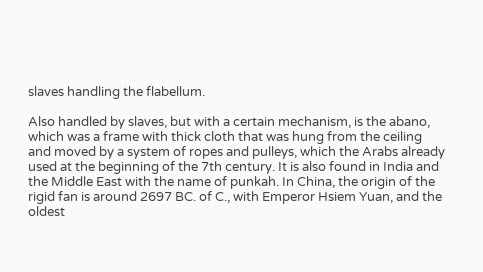slaves handling the flabellum.

Also handled by slaves, but with a certain mechanism, is the abano, which was a frame with thick cloth that was hung from the ceiling and moved by a system of ropes and pulleys, which the Arabs already used at the beginning of the 7th century. It is also found in India and the Middle East with the name of punkah. In China, the origin of the rigid fan is around 2697 BC. of C., with Emperor Hsiem Yuan, and the oldest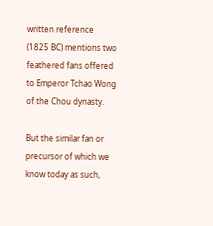written reference (1825 BC) mentions two feathered fans offered to Emperor Tchao Wong of the Chou dynasty.

But the similar fan or precursor of which we know today as such,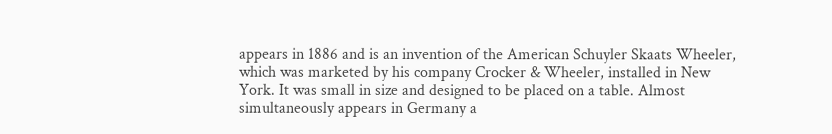appears in 1886 and is an invention of the American Schuyler Skaats Wheeler, which was marketed by his company Crocker & Wheeler, installed in New York. It was small in size and designed to be placed on a table. Almost simultaneously appears in Germany a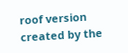roof version created by the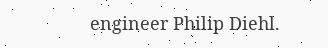engineer Philip Diehl.